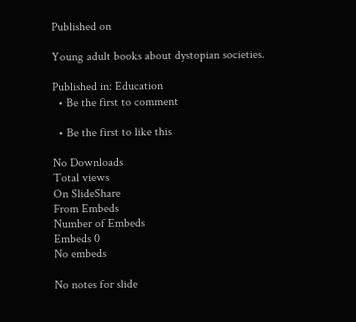Published on

Young adult books about dystopian societies.

Published in: Education
  • Be the first to comment

  • Be the first to like this

No Downloads
Total views
On SlideShare
From Embeds
Number of Embeds
Embeds 0
No embeds

No notes for slide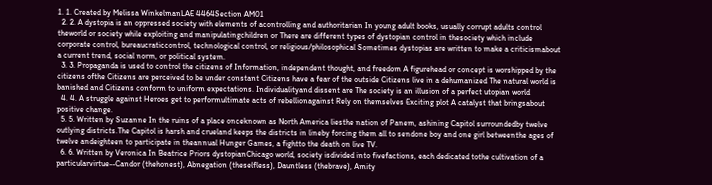1. 1. Created by Melissa WinkelmanLAE 4464Section AM01
  2. 2. A dystopia is an oppressed society with elements of acontrolling and authoritarian In young adult books, usually corrupt adults control theworld or society while exploiting and manipulatingchildren or There are different types of dystopian control in thesociety which include corporate control, bureaucraticcontrol, technological control, or religious/philosophical Sometimes dystopias are written to make a criticismabout a current trend, social norm, or political system.
  3. 3. Propaganda is used to control the citizens of Information, independent thought, and freedom A figurehead or concept is worshipped by the citizens ofthe Citizens are perceived to be under constant Citizens have a fear of the outside Citizens live in a dehumanized The natural world is banished and Citizens conform to uniform expectations. Individualityand dissent are The society is an illusion of a perfect utopian world
  4. 4. A struggle against Heroes get to performultimate acts of rebellionagainst Rely on themselves Exciting plot A catalyst that bringsabout positive change.
  5. 5. Written by Suzanne In the ruins of a place onceknown as North America liesthe nation of Panem, ashining Capitol surroundedby twelve outlying districts.The Capitol is harsh and crueland keeps the districts in lineby forcing them all to sendone boy and one girl betweenthe ages of twelve andeighteen to participate in theannual Hunger Games, a fightto the death on live TV.
  6. 6. Written by Veronica In Beatrice Priors dystopianChicago world, society isdivided into fivefactions, each dedicated tothe cultivation of a particularvirtue--Candor (thehonest), Abnegation (theselfless), Dauntless (thebrave), Amity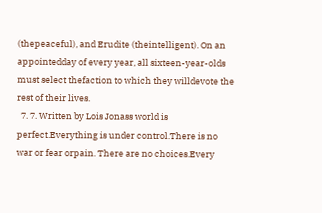(thepeaceful), and Erudite (theintelligent). On an appointedday of every year, all sixteen-year-olds must select thefaction to which they willdevote the rest of their lives.
  7. 7. Written by Lois Jonass world is perfect.Everything is under control.There is no war or fear orpain. There are no choices.Every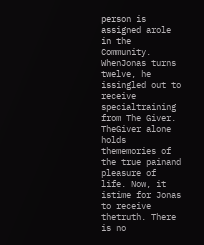person is assigned arole in the Community. WhenJonas turns twelve, he issingled out to receive specialtraining from The Giver. TheGiver alone holds thememories of the true painand pleasure of life. Now, it istime for Jonas to receive thetruth. There is no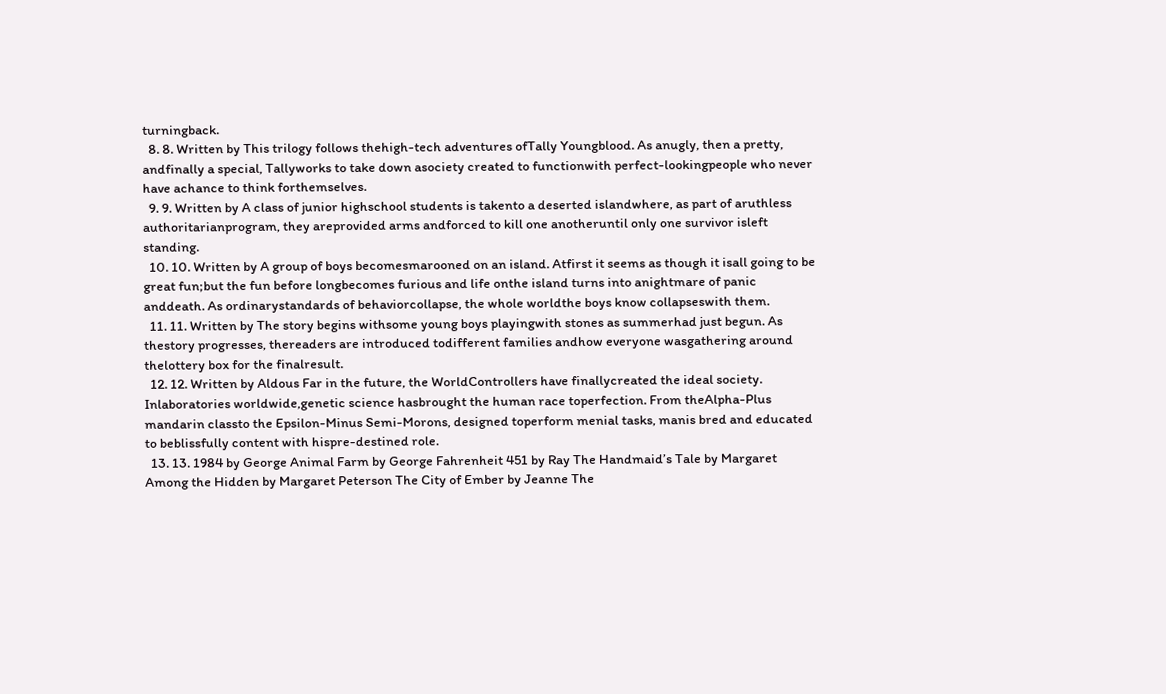turningback.
  8. 8. Written by This trilogy follows thehigh-tech adventures ofTally Youngblood. As anugly, then a pretty, andfinally a special, Tallyworks to take down asociety created to functionwith perfect-lookingpeople who never have achance to think forthemselves.
  9. 9. Written by A class of junior highschool students is takento a deserted islandwhere, as part of aruthless authoritarianprogram, they areprovided arms andforced to kill one anotheruntil only one survivor isleft standing.
  10. 10. Written by A group of boys becomesmarooned on an island. Atfirst it seems as though it isall going to be great fun;but the fun before longbecomes furious and life onthe island turns into anightmare of panic anddeath. As ordinarystandards of behaviorcollapse, the whole worldthe boys know collapseswith them.
  11. 11. Written by The story begins withsome young boys playingwith stones as summerhad just begun. As thestory progresses, thereaders are introduced todifferent families andhow everyone wasgathering around thelottery box for the finalresult.
  12. 12. Written by Aldous Far in the future, the WorldControllers have finallycreated the ideal society. Inlaboratories worldwide,genetic science hasbrought the human race toperfection. From theAlpha-Plus mandarin classto the Epsilon-Minus Semi-Morons, designed toperform menial tasks, manis bred and educated to beblissfully content with hispre-destined role.
  13. 13. 1984 by George Animal Farm by George Fahrenheit 451 by Ray The Handmaid’s Tale by Margaret Among the Hidden by Margaret Peterson The City of Ember by Jeanne The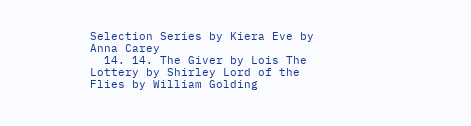Selection Series by Kiera Eve by Anna Carey
  14. 14. The Giver by Lois The Lottery by Shirley Lord of the Flies by William Golding